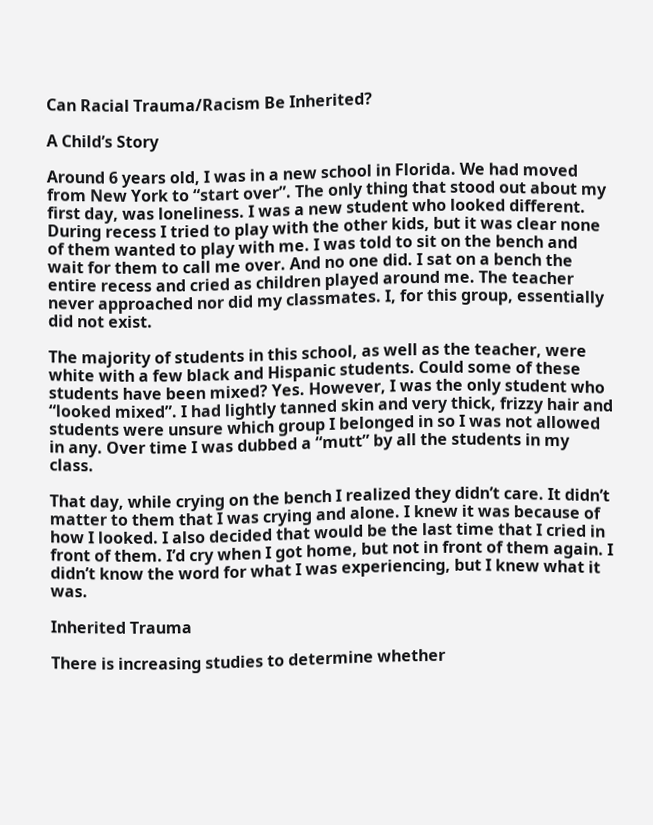Can Racial Trauma/Racism Be Inherited?

A Child’s Story

Around 6 years old, I was in a new school in Florida. We had moved from New York to “start over”. The only thing that stood out about my first day, was loneliness. I was a new student who looked different. During recess I tried to play with the other kids, but it was clear none of them wanted to play with me. I was told to sit on the bench and wait for them to call me over. And no one did. I sat on a bench the entire recess and cried as children played around me. The teacher never approached nor did my classmates. I, for this group, essentially did not exist.

The majority of students in this school, as well as the teacher, were white with a few black and Hispanic students. Could some of these students have been mixed? Yes. However, I was the only student who “looked mixed”. I had lightly tanned skin and very thick, frizzy hair and students were unsure which group I belonged in so I was not allowed in any. Over time I was dubbed a “mutt” by all the students in my class.

That day, while crying on the bench I realized they didn’t care. It didn’t matter to them that I was crying and alone. I knew it was because of how I looked. I also decided that would be the last time that I cried in front of them. I’d cry when I got home, but not in front of them again. I didn’t know the word for what I was experiencing, but I knew what it was.

Inherited Trauma

There is increasing studies to determine whether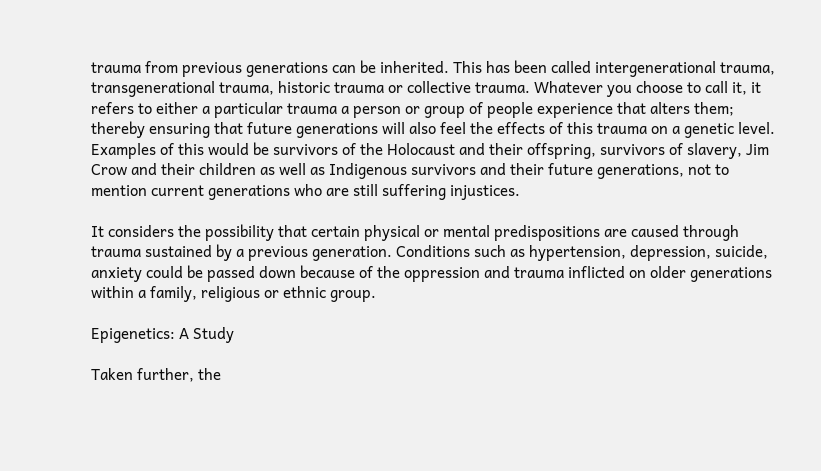trauma from previous generations can be inherited. This has been called intergenerational trauma, transgenerational trauma, historic trauma or collective trauma. Whatever you choose to call it, it refers to either a particular trauma a person or group of people experience that alters them; thereby ensuring that future generations will also feel the effects of this trauma on a genetic level. Examples of this would be survivors of the Holocaust and their offspring, survivors of slavery, Jim Crow and their children as well as Indigenous survivors and their future generations, not to mention current generations who are still suffering injustices.

It considers the possibility that certain physical or mental predispositions are caused through trauma sustained by a previous generation. Conditions such as hypertension, depression, suicide, anxiety could be passed down because of the oppression and trauma inflicted on older generations within a family, religious or ethnic group.

Epigenetics: A Study

Taken further, the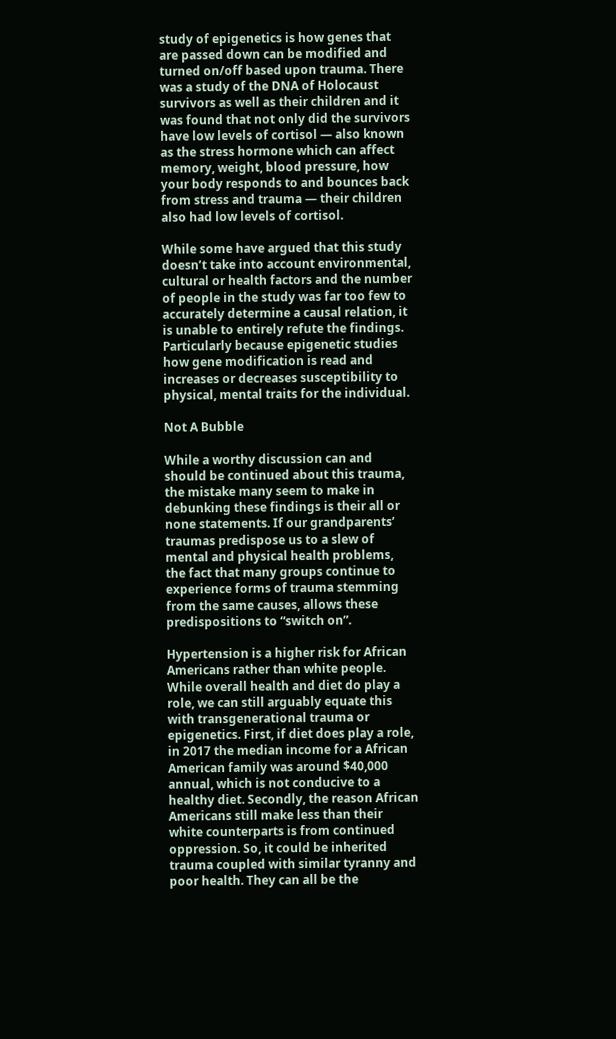study of epigenetics is how genes that are passed down can be modified and turned on/off based upon trauma. There was a study of the DNA of Holocaust survivors as well as their children and it was found that not only did the survivors have low levels of cortisol — also known as the stress hormone which can affect memory, weight, blood pressure, how your body responds to and bounces back from stress and trauma — their children also had low levels of cortisol.

While some have argued that this study doesn’t take into account environmental, cultural or health factors and the number of people in the study was far too few to accurately determine a causal relation, it is unable to entirely refute the findings. Particularly because epigenetic studies how gene modification is read and increases or decreases susceptibility to physical, mental traits for the individual.

Not A Bubble

While a worthy discussion can and should be continued about this trauma, the mistake many seem to make in debunking these findings is their all or none statements. If our grandparents’ traumas predispose us to a slew of mental and physical health problems, the fact that many groups continue to experience forms of trauma stemming from the same causes, allows these predispositions to “switch on”.

Hypertension is a higher risk for African Americans rather than white people. While overall health and diet do play a role, we can still arguably equate this with transgenerational trauma or epigenetics. First, if diet does play a role, in 2017 the median income for a African American family was around $40,000 annual, which is not conducive to a healthy diet. Secondly, the reason African Americans still make less than their white counterparts is from continued oppression. So, it could be inherited trauma coupled with similar tyranny and poor health. They can all be the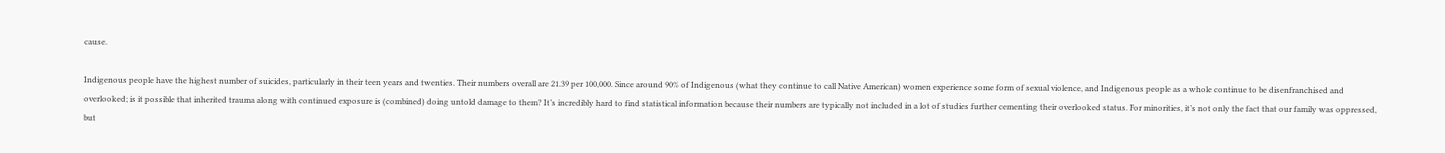cause.

Indigenous people have the highest number of suicides, particularly in their teen years and twenties. Their numbers overall are 21.39 per 100,000. Since around 90% of Indigenous (what they continue to call Native American) women experience some form of sexual violence, and Indigenous people as a whole continue to be disenfranchised and overlooked; is it possible that inherited trauma along with continued exposure is (combined) doing untold damage to them? It’s incredibly hard to find statistical information because their numbers are typically not included in a lot of studies further cementing their overlooked status. For minorities, it’s not only the fact that our family was oppressed, but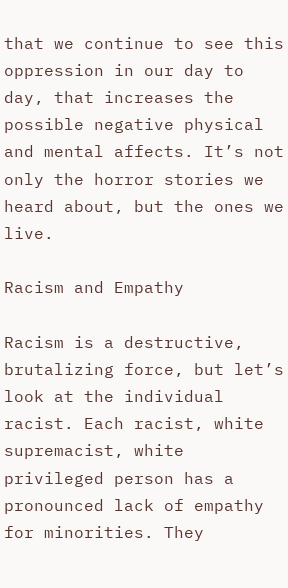that we continue to see this oppression in our day to day, that increases the possible negative physical and mental affects. It’s not only the horror stories we heard about, but the ones we live.

Racism and Empathy

Racism is a destructive, brutalizing force, but let’s look at the individual racist. Each racist, white supremacist, white privileged person has a pronounced lack of empathy for minorities. They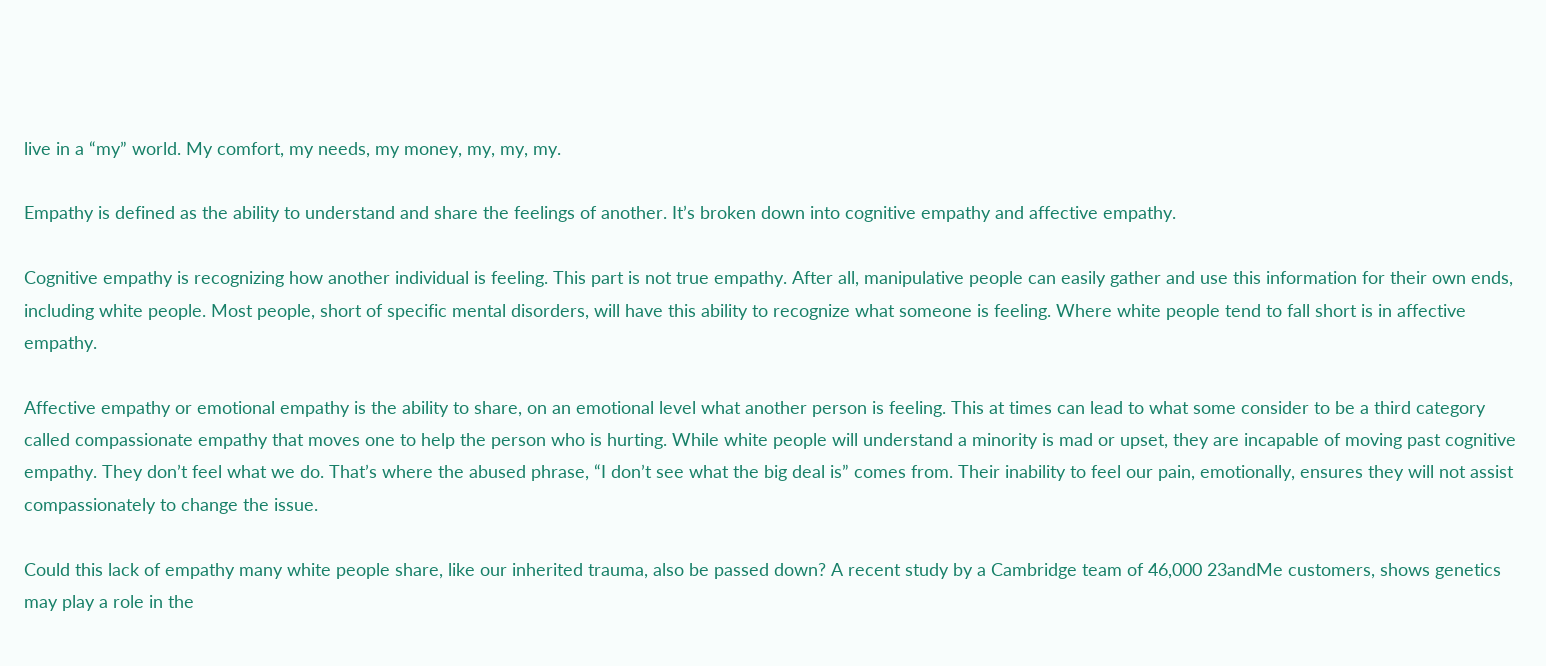live in a “my” world. My comfort, my needs, my money, my, my, my.

Empathy is defined as the ability to understand and share the feelings of another. It’s broken down into cognitive empathy and affective empathy.

Cognitive empathy is recognizing how another individual is feeling. This part is not true empathy. After all, manipulative people can easily gather and use this information for their own ends, including white people. Most people, short of specific mental disorders, will have this ability to recognize what someone is feeling. Where white people tend to fall short is in affective empathy.

Affective empathy or emotional empathy is the ability to share, on an emotional level what another person is feeling. This at times can lead to what some consider to be a third category called compassionate empathy that moves one to help the person who is hurting. While white people will understand a minority is mad or upset, they are incapable of moving past cognitive empathy. They don’t feel what we do. That’s where the abused phrase, “I don’t see what the big deal is” comes from. Their inability to feel our pain, emotionally, ensures they will not assist compassionately to change the issue.

Could this lack of empathy many white people share, like our inherited trauma, also be passed down? A recent study by a Cambridge team of 46,000 23andMe customers, shows genetics may play a role in the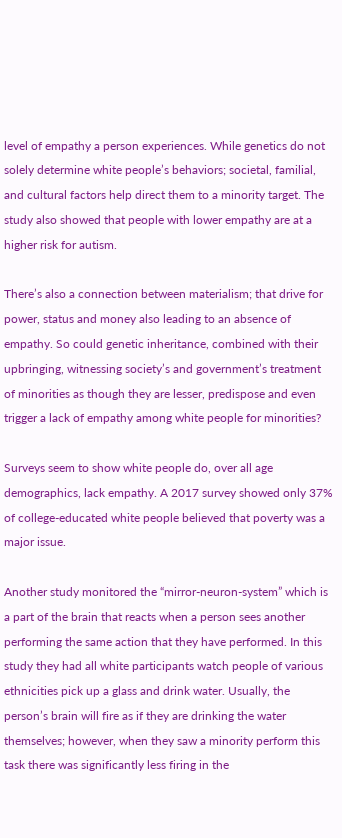level of empathy a person experiences. While genetics do not solely determine white people’s behaviors; societal, familial, and cultural factors help direct them to a minority target. The study also showed that people with lower empathy are at a higher risk for autism.

There’s also a connection between materialism; that drive for power, status and money also leading to an absence of empathy. So could genetic inheritance, combined with their upbringing, witnessing society’s and government’s treatment of minorities as though they are lesser, predispose and even trigger a lack of empathy among white people for minorities?

Surveys seem to show white people do, over all age demographics, lack empathy. A 2017 survey showed only 37% of college-educated white people believed that poverty was a major issue.

Another study monitored the “mirror-neuron-system” which is a part of the brain that reacts when a person sees another performing the same action that they have performed. In this study they had all white participants watch people of various ethnicities pick up a glass and drink water. Usually, the person’s brain will fire as if they are drinking the water themselves; however, when they saw a minority perform this task there was significantly less firing in the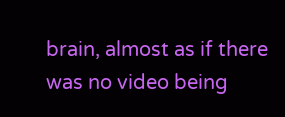brain, almost as if there was no video being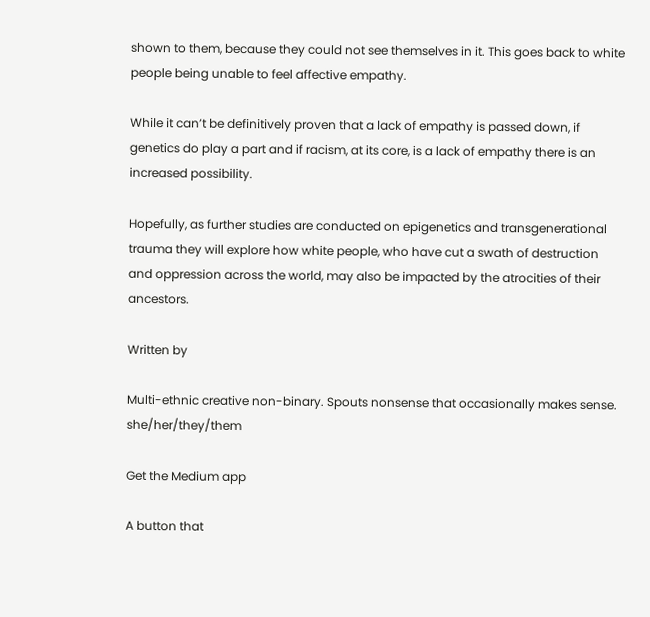shown to them, because they could not see themselves in it. This goes back to white people being unable to feel affective empathy.

While it can’t be definitively proven that a lack of empathy is passed down, if genetics do play a part and if racism, at its core, is a lack of empathy there is an increased possibility.

Hopefully, as further studies are conducted on epigenetics and transgenerational trauma they will explore how white people, who have cut a swath of destruction and oppression across the world, may also be impacted by the atrocities of their ancestors.

Written by

Multi-ethnic creative non-binary. Spouts nonsense that occasionally makes sense. she/her/they/them

Get the Medium app

A button that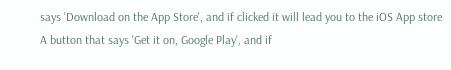says 'Download on the App Store', and if clicked it will lead you to the iOS App store
A button that says 'Get it on, Google Play', and if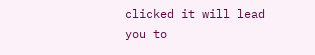clicked it will lead you to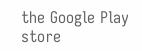the Google Play store